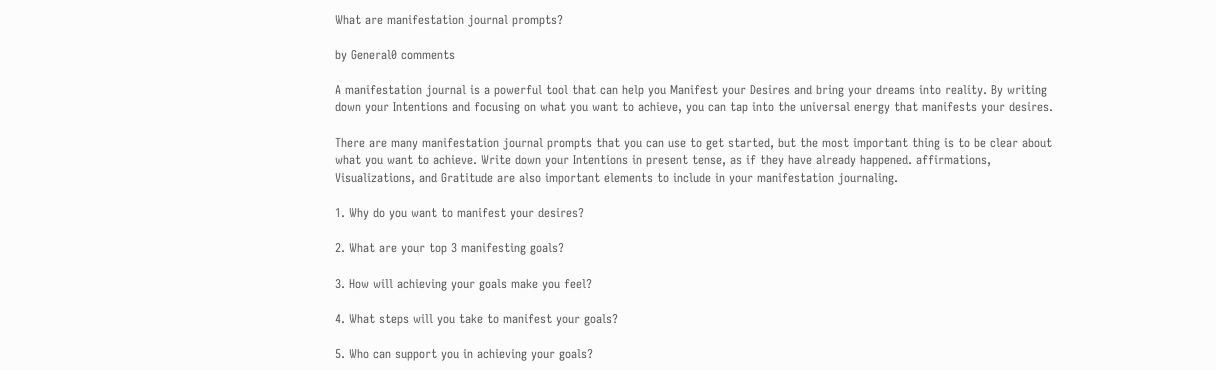What are manifestation journal prompts?

by General0 comments

A manifestation journal is a powerful tool that can help you Manifest your Desires and bring your dreams into reality. By writing down your Intentions and focusing on what you want to achieve, you can tap into the universal energy that manifests your desires.

There are many manifestation journal prompts that you can use to get started, but the most important thing is to be clear about what you want to achieve. Write down your Intentions in present tense, as if they have already happened. affirmations, Visualizations, and Gratitude are also important elements to include in your manifestation journaling.

1. Why do you want to manifest your desires?

2. What are your top 3 manifesting goals?

3. How will achieving your goals make you feel?

4. What steps will you take to manifest your goals?

5. Who can support you in achieving your goals?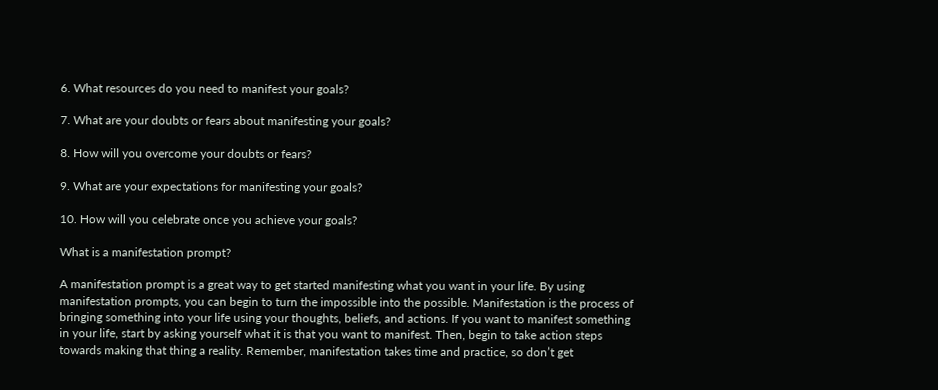6. What resources do you need to manifest your goals?

7. What are your doubts or fears about manifesting your goals?

8. How will you overcome your doubts or fears?

9. What are your expectations for manifesting your goals?

10. How will you celebrate once you achieve your goals?

What is a manifestation prompt?

A manifestation prompt is a great way to get started manifesting what you want in your life. By using manifestation prompts, you can begin to turn the impossible into the possible. Manifestation is the process of bringing something into your life using your thoughts, beliefs, and actions. If you want to manifest something in your life, start by asking yourself what it is that you want to manifest. Then, begin to take action steps towards making that thing a reality. Remember, manifestation takes time and practice, so don’t get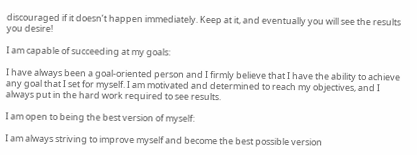discouraged if it doesn’t happen immediately. Keep at it, and eventually you will see the results you desire!

I am capable of succeeding at my goals:

I have always been a goal-oriented person and I firmly believe that I have the ability to achieve any goal that I set for myself. I am motivated and determined to reach my objectives, and I always put in the hard work required to see results.

I am open to being the best version of myself:

I am always striving to improve myself and become the best possible version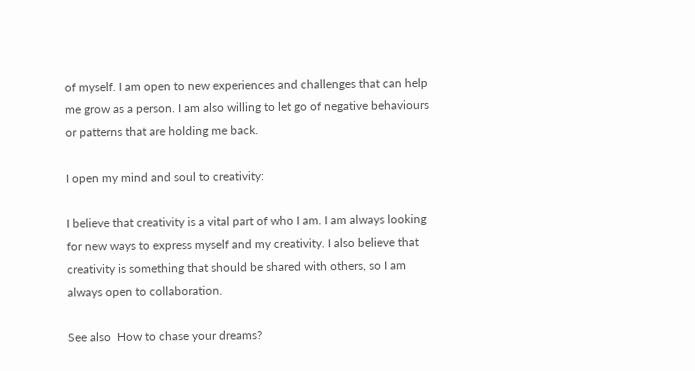of myself. I am open to new experiences and challenges that can help me grow as a person. I am also willing to let go of negative behaviours or patterns that are holding me back.

I open my mind and soul to creativity:

I believe that creativity is a vital part of who I am. I am always looking for new ways to express myself and my creativity. I also believe that creativity is something that should be shared with others, so I am always open to collaboration.

See also  How to chase your dreams?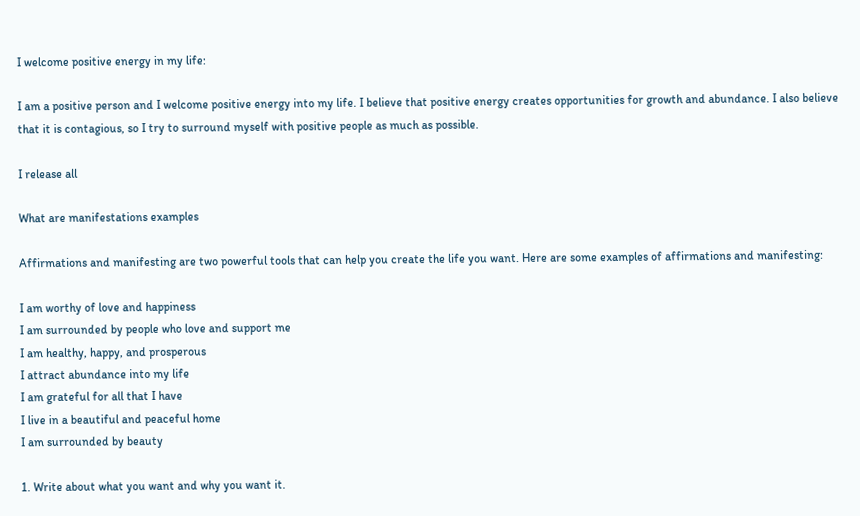I welcome positive energy in my life:

I am a positive person and I welcome positive energy into my life. I believe that positive energy creates opportunities for growth and abundance. I also believe that it is contagious, so I try to surround myself with positive people as much as possible.

I release all

What are manifestations examples

Affirmations and manifesting are two powerful tools that can help you create the life you want. Here are some examples of affirmations and manifesting:

I am worthy of love and happiness
I am surrounded by people who love and support me
I am healthy, happy, and prosperous
I attract abundance into my life
I am grateful for all that I have
I live in a beautiful and peaceful home
I am surrounded by beauty

1. Write about what you want and why you want it.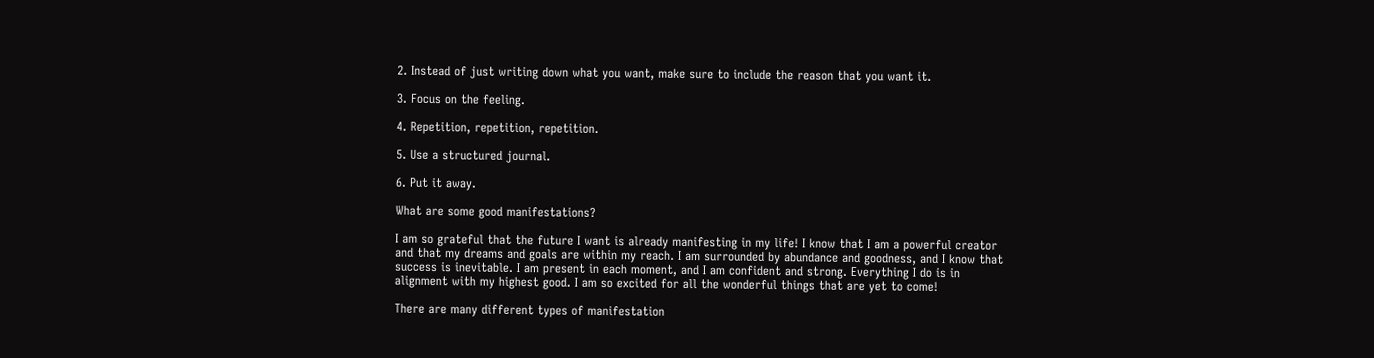2. Instead of just writing down what you want, make sure to include the reason that you want it.

3. Focus on the feeling.

4. Repetition, repetition, repetition.

5. Use a structured journal.

6. Put it away.

What are some good manifestations?

I am so grateful that the future I want is already manifesting in my life! I know that I am a powerful creator and that my dreams and goals are within my reach. I am surrounded by abundance and goodness, and I know that success is inevitable. I am present in each moment, and I am confident and strong. Everything I do is in alignment with my highest good. I am so excited for all the wonderful things that are yet to come!

There are many different types of manifestation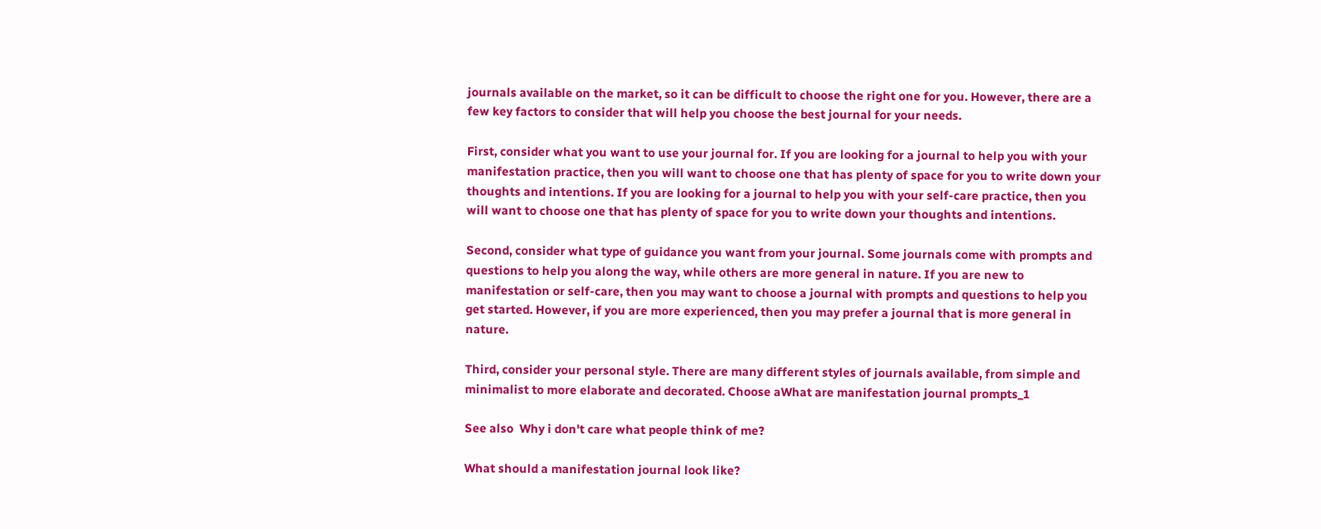journals available on the market, so it can be difficult to choose the right one for you. However, there are a few key factors to consider that will help you choose the best journal for your needs.

First, consider what you want to use your journal for. If you are looking for a journal to help you with your manifestation practice, then you will want to choose one that has plenty of space for you to write down your thoughts and intentions. If you are looking for a journal to help you with your self-care practice, then you will want to choose one that has plenty of space for you to write down your thoughts and intentions.

Second, consider what type of guidance you want from your journal. Some journals come with prompts and questions to help you along the way, while others are more general in nature. If you are new to manifestation or self-care, then you may want to choose a journal with prompts and questions to help you get started. However, if you are more experienced, then you may prefer a journal that is more general in nature.

Third, consider your personal style. There are many different styles of journals available, from simple and minimalist to more elaborate and decorated. Choose aWhat are manifestation journal prompts_1

See also  Why i don't care what people think of me?

What should a manifestation journal look like?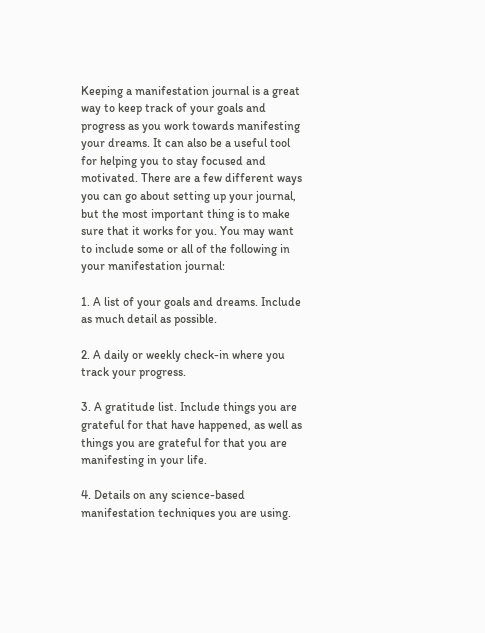Keeping a manifestation journal is a great way to keep track of your goals and progress as you work towards manifesting your dreams. It can also be a useful tool for helping you to stay focused and motivated. There are a few different ways you can go about setting up your journal, but the most important thing is to make sure that it works for you. You may want to include some or all of the following in your manifestation journal:

1. A list of your goals and dreams. Include as much detail as possible.

2. A daily or weekly check-in where you track your progress.

3. A gratitude list. Include things you are grateful for that have happened, as well as things you are grateful for that you are manifesting in your life.

4. Details on any science-based manifestation techniques you are using.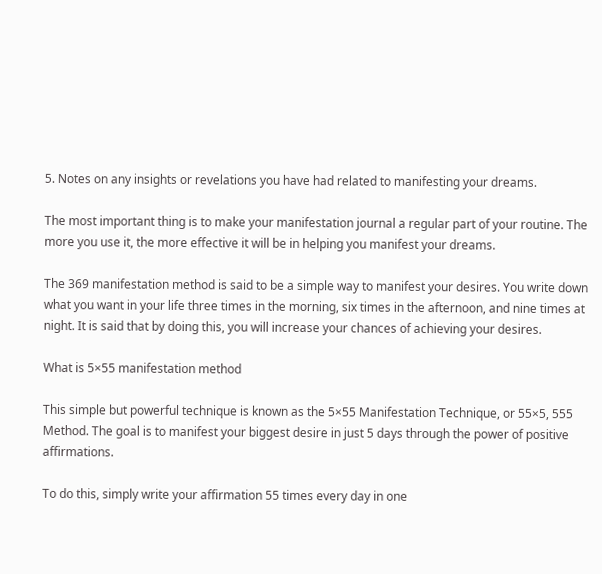5. Notes on any insights or revelations you have had related to manifesting your dreams.

The most important thing is to make your manifestation journal a regular part of your routine. The more you use it, the more effective it will be in helping you manifest your dreams.

The 369 manifestation method is said to be a simple way to manifest your desires. You write down what you want in your life three times in the morning, six times in the afternoon, and nine times at night. It is said that by doing this, you will increase your chances of achieving your desires.

What is 5×55 manifestation method

This simple but powerful technique is known as the 5×55 Manifestation Technique, or 55×5, 555 Method. The goal is to manifest your biggest desire in just 5 days through the power of positive affirmations.

To do this, simply write your affirmation 55 times every day in one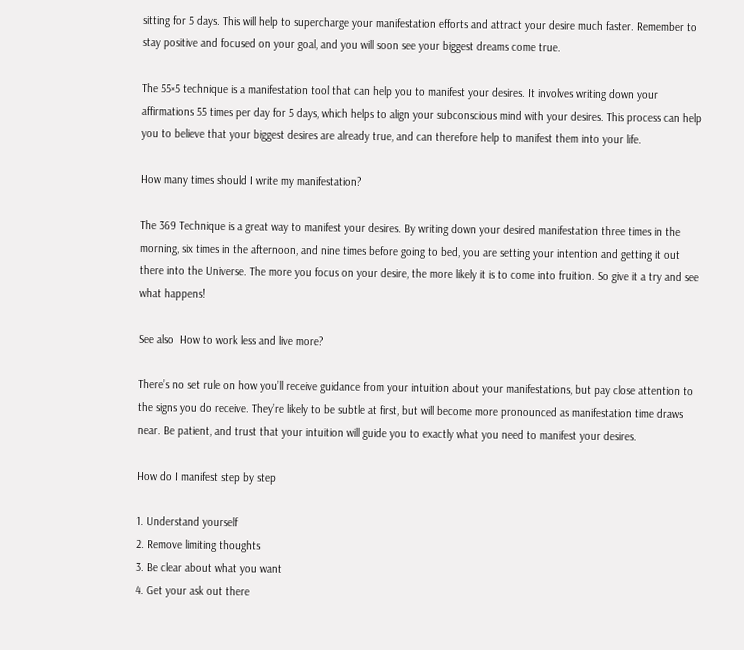sitting for 5 days. This will help to supercharge your manifestation efforts and attract your desire much faster. Remember to stay positive and focused on your goal, and you will soon see your biggest dreams come true.

The 55×5 technique is a manifestation tool that can help you to manifest your desires. It involves writing down your affirmations 55 times per day for 5 days, which helps to align your subconscious mind with your desires. This process can help you to believe that your biggest desires are already true, and can therefore help to manifest them into your life.

How many times should I write my manifestation?

The 369 Technique is a great way to manifest your desires. By writing down your desired manifestation three times in the morning, six times in the afternoon, and nine times before going to bed, you are setting your intention and getting it out there into the Universe. The more you focus on your desire, the more likely it is to come into fruition. So give it a try and see what happens!

See also  How to work less and live more?

There’s no set rule on how you’ll receive guidance from your intuition about your manifestations, but pay close attention to the signs you do receive. They’re likely to be subtle at first, but will become more pronounced as manifestation time draws near. Be patient, and trust that your intuition will guide you to exactly what you need to manifest your desires.

How do I manifest step by step

1. Understand yourself
2. Remove limiting thoughts
3. Be clear about what you want
4. Get your ask out there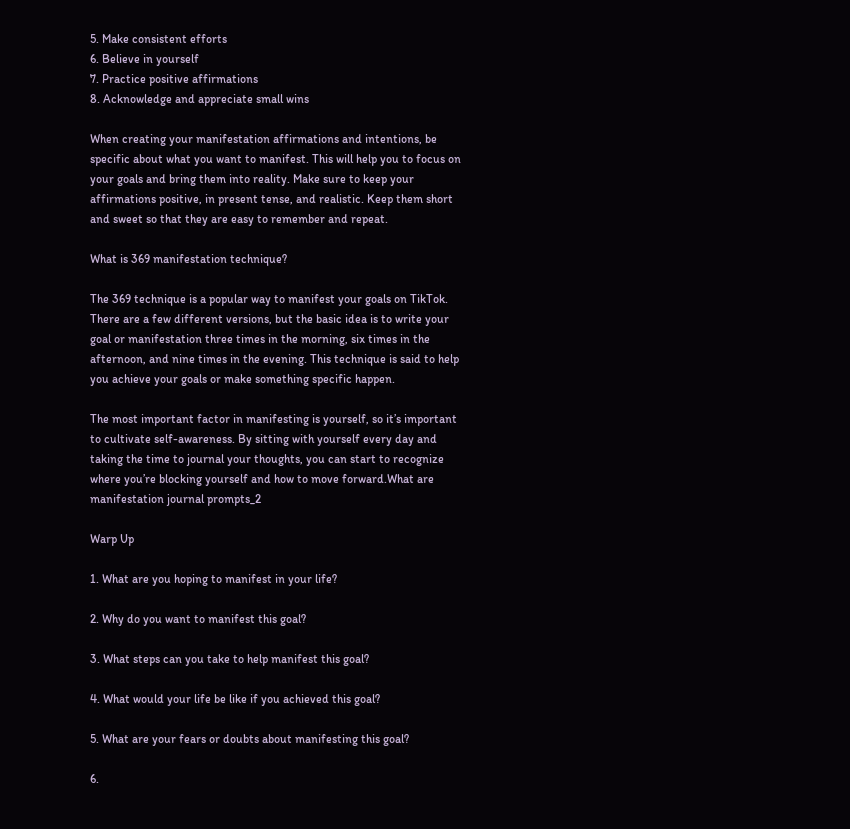5. Make consistent efforts
6. Believe in yourself
7. Practice positive affirmations
8. Acknowledge and appreciate small wins

When creating your manifestation affirmations and intentions, be specific about what you want to manifest. This will help you to focus on your goals and bring them into reality. Make sure to keep your affirmations positive, in present tense, and realistic. Keep them short and sweet so that they are easy to remember and repeat.

What is 369 manifestation technique?

The 369 technique is a popular way to manifest your goals on TikTok. There are a few different versions, but the basic idea is to write your goal or manifestation three times in the morning, six times in the afternoon, and nine times in the evening. This technique is said to help you achieve your goals or make something specific happen.

The most important factor in manifesting is yourself, so it’s important to cultivate self-awareness. By sitting with yourself every day and taking the time to journal your thoughts, you can start to recognize where you’re blocking yourself and how to move forward.What are manifestation journal prompts_2

Warp Up

1. What are you hoping to manifest in your life?

2. Why do you want to manifest this goal?

3. What steps can you take to help manifest this goal?

4. What would your life be like if you achieved this goal?

5. What are your fears or doubts about manifesting this goal?

6.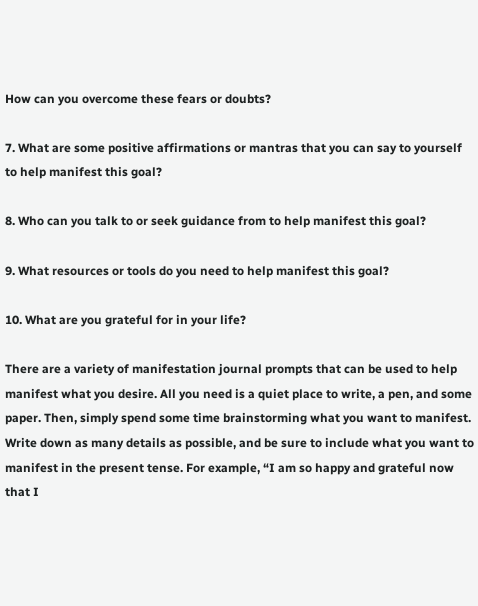How can you overcome these fears or doubts?

7. What are some positive affirmations or mantras that you can say to yourself to help manifest this goal?

8. Who can you talk to or seek guidance from to help manifest this goal?

9. What resources or tools do you need to help manifest this goal?

10. What are you grateful for in your life?

There are a variety of manifestation journal prompts that can be used to help manifest what you desire. All you need is a quiet place to write, a pen, and some paper. Then, simply spend some time brainstorming what you want to manifest. Write down as many details as possible, and be sure to include what you want to manifest in the present tense. For example, “I am so happy and grateful now that I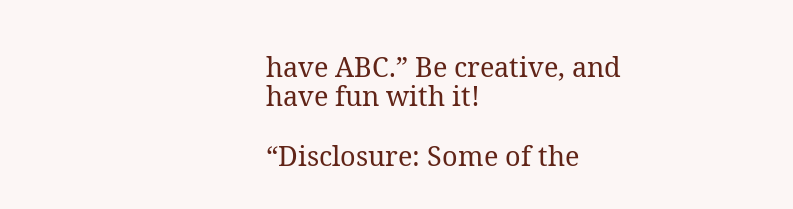have ABC.” Be creative, and have fun with it!

“Disclosure: Some of the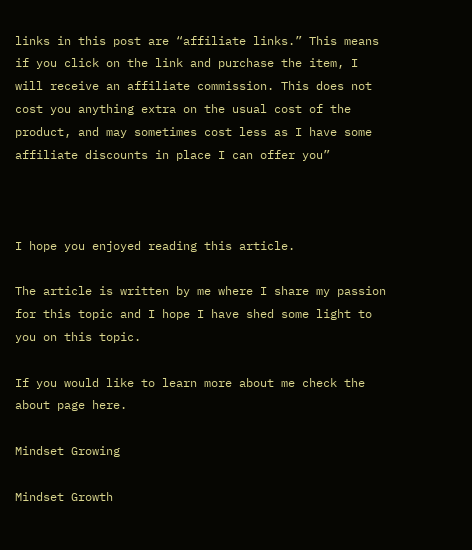links in this post are “affiliate links.” This means if you click on the link and purchase the item, I will receive an affiliate commission. This does not cost you anything extra on the usual cost of the product, and may sometimes cost less as I have some affiliate discounts in place I can offer you”



I hope you enjoyed reading this article.

The article is written by me where I share my passion for this topic and I hope I have shed some light to you on this topic.

If you would like to learn more about me check the about page here.

Mindset Growing

Mindset Growth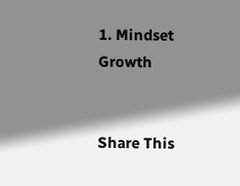1. Mindset Growth


Share This